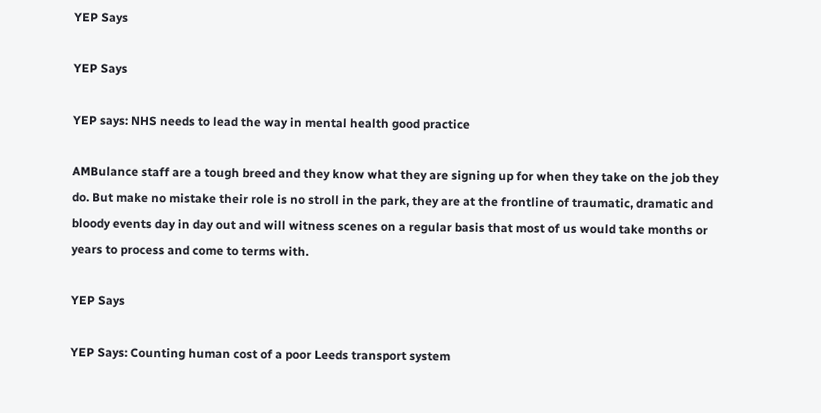YEP Says

YEP Says

YEP says: NHS needs to lead the way in mental health good practice

AMBulance staff are a tough breed and they know what they are signing up for when they take on the job they do. But make no mistake their role is no stroll in the park, they are at the frontline of traumatic, dramatic and bloody events day in day out and will witness scenes on a regular basis that most of us would take months or years to process and come to terms with.

YEP Says

YEP Says: Counting human cost of a poor Leeds transport system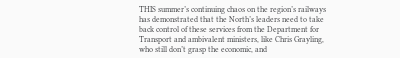THIS summer’s continuing chaos on the region’s railways has demonstrated that the North’s leaders need to take back control of these services from the Department for Transport and ambivalent ministers, like Chris Grayling, who still don’t grasp the economic, and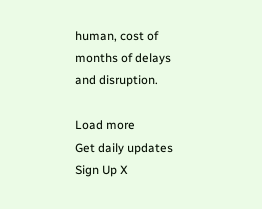human, cost of months of delays and disruption.

Load more
Get daily updates Sign Up X